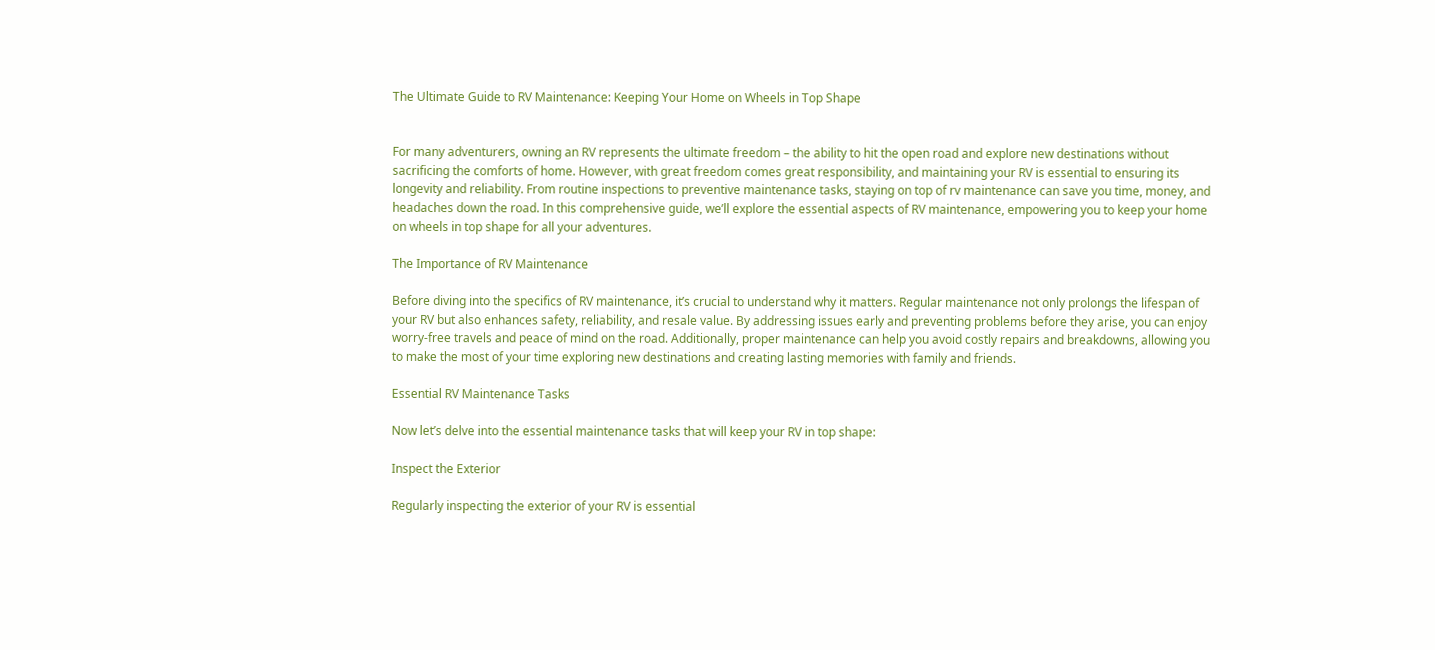The Ultimate Guide to RV Maintenance: Keeping Your Home on Wheels in Top Shape


For many adventurers, owning an RV represents the ultimate freedom – the ability to hit the open road and explore new destinations without sacrificing the comforts of home. However, with great freedom comes great responsibility, and maintaining your RV is essential to ensuring its longevity and reliability. From routine inspections to preventive maintenance tasks, staying on top of rv maintenance can save you time, money, and headaches down the road. In this comprehensive guide, we’ll explore the essential aspects of RV maintenance, empowering you to keep your home on wheels in top shape for all your adventures.

The Importance of RV Maintenance

Before diving into the specifics of RV maintenance, it’s crucial to understand why it matters. Regular maintenance not only prolongs the lifespan of your RV but also enhances safety, reliability, and resale value. By addressing issues early and preventing problems before they arise, you can enjoy worry-free travels and peace of mind on the road. Additionally, proper maintenance can help you avoid costly repairs and breakdowns, allowing you to make the most of your time exploring new destinations and creating lasting memories with family and friends.

Essential RV Maintenance Tasks

Now let’s delve into the essential maintenance tasks that will keep your RV in top shape:

Inspect the Exterior

Regularly inspecting the exterior of your RV is essential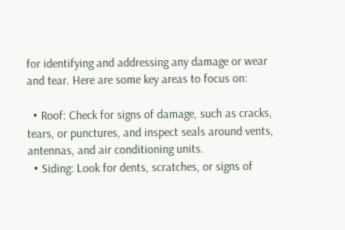for identifying and addressing any damage or wear and tear. Here are some key areas to focus on:

  • Roof: Check for signs of damage, such as cracks, tears, or punctures, and inspect seals around vents, antennas, and air conditioning units.
  • Siding: Look for dents, scratches, or signs of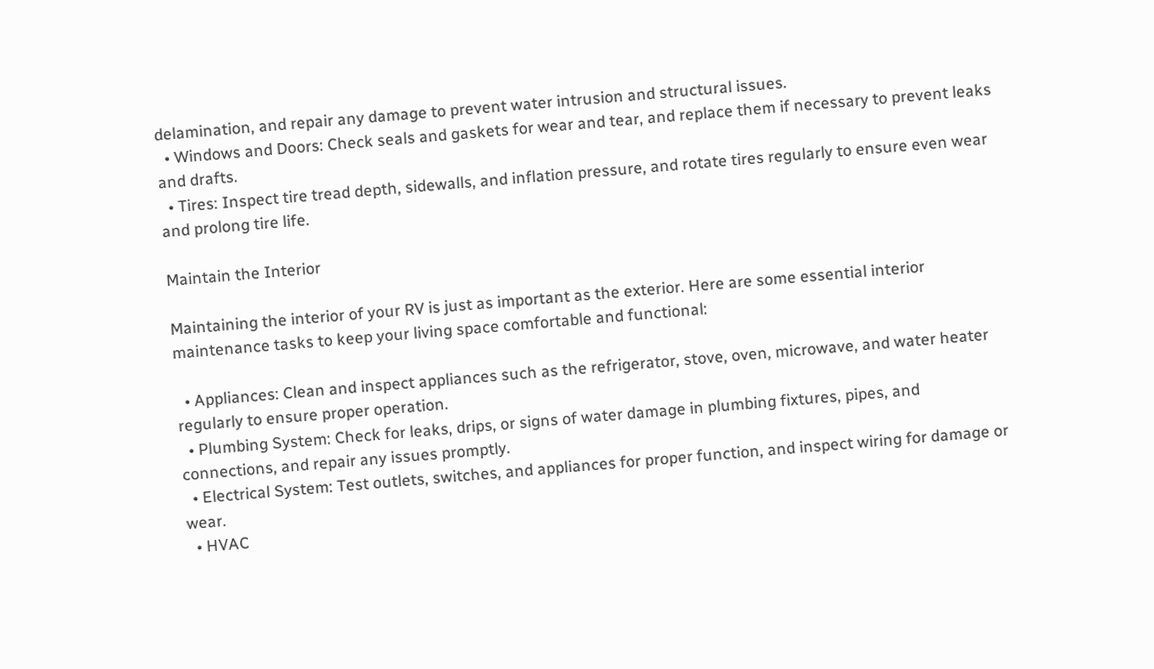delamination, and repair any damage to prevent water intrusion and structural issues.
  • Windows and Doors: Check seals and gaskets for wear and tear, and replace them if necessary to prevent leaks and drafts.
  • Tires: Inspect tire tread depth, sidewalls, and inflation pressure, and rotate tires regularly to ensure even wear and prolong tire life.

Maintain the Interior

Maintaining the interior of your RV is just as important as the exterior. Here are some essential interior maintenance tasks to keep your living space comfortable and functional:

  • Appliances: Clean and inspect appliances such as the refrigerator, stove, oven, microwave, and water heater regularly to ensure proper operation.
  • Plumbing System: Check for leaks, drips, or signs of water damage in plumbing fixtures, pipes, and connections, and repair any issues promptly.
  • Electrical System: Test outlets, switches, and appliances for proper function, and inspect wiring for damage or wear.
  • HVAC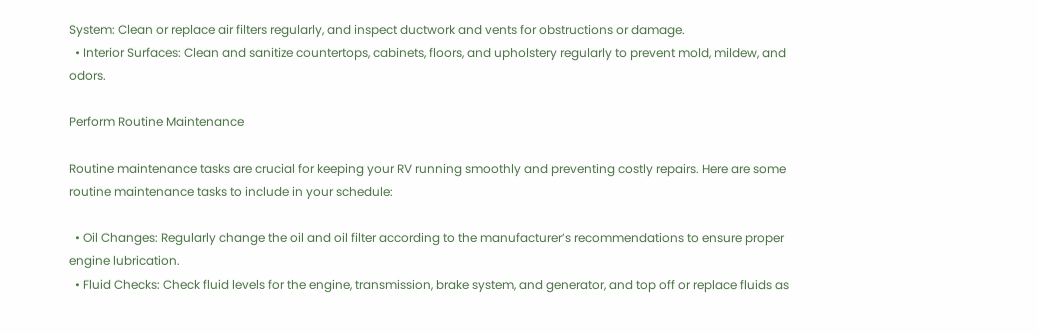System: Clean or replace air filters regularly, and inspect ductwork and vents for obstructions or damage.
  • Interior Surfaces: Clean and sanitize countertops, cabinets, floors, and upholstery regularly to prevent mold, mildew, and odors.

Perform Routine Maintenance

Routine maintenance tasks are crucial for keeping your RV running smoothly and preventing costly repairs. Here are some routine maintenance tasks to include in your schedule:

  • Oil Changes: Regularly change the oil and oil filter according to the manufacturer’s recommendations to ensure proper engine lubrication.
  • Fluid Checks: Check fluid levels for the engine, transmission, brake system, and generator, and top off or replace fluids as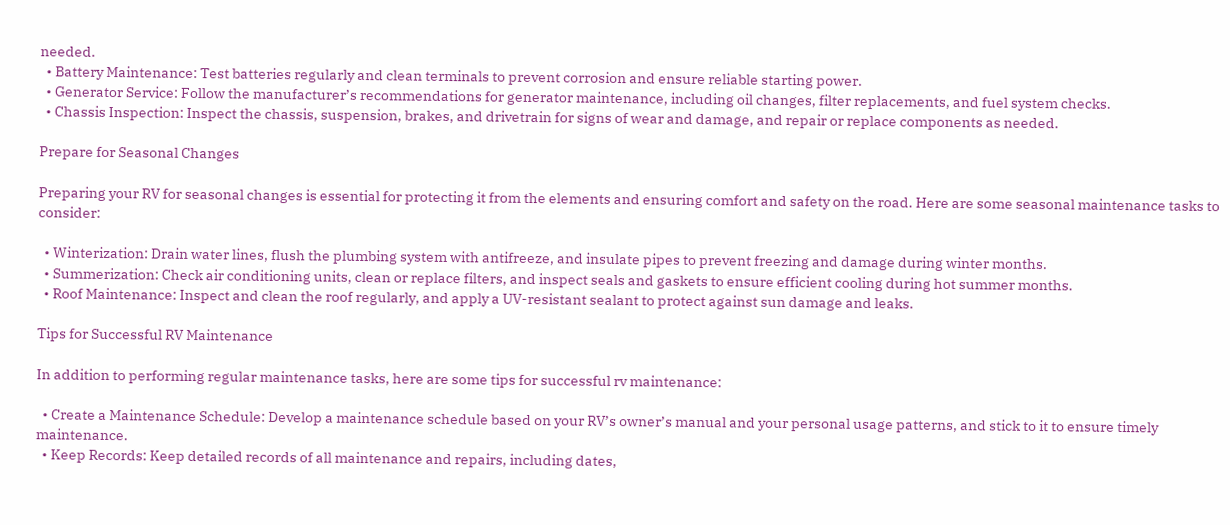needed.
  • Battery Maintenance: Test batteries regularly and clean terminals to prevent corrosion and ensure reliable starting power.
  • Generator Service: Follow the manufacturer’s recommendations for generator maintenance, including oil changes, filter replacements, and fuel system checks.
  • Chassis Inspection: Inspect the chassis, suspension, brakes, and drivetrain for signs of wear and damage, and repair or replace components as needed.

Prepare for Seasonal Changes

Preparing your RV for seasonal changes is essential for protecting it from the elements and ensuring comfort and safety on the road. Here are some seasonal maintenance tasks to consider:

  • Winterization: Drain water lines, flush the plumbing system with antifreeze, and insulate pipes to prevent freezing and damage during winter months.
  • Summerization: Check air conditioning units, clean or replace filters, and inspect seals and gaskets to ensure efficient cooling during hot summer months.
  • Roof Maintenance: Inspect and clean the roof regularly, and apply a UV-resistant sealant to protect against sun damage and leaks.

Tips for Successful RV Maintenance

In addition to performing regular maintenance tasks, here are some tips for successful rv maintenance:

  • Create a Maintenance Schedule: Develop a maintenance schedule based on your RV’s owner’s manual and your personal usage patterns, and stick to it to ensure timely maintenance.
  • Keep Records: Keep detailed records of all maintenance and repairs, including dates,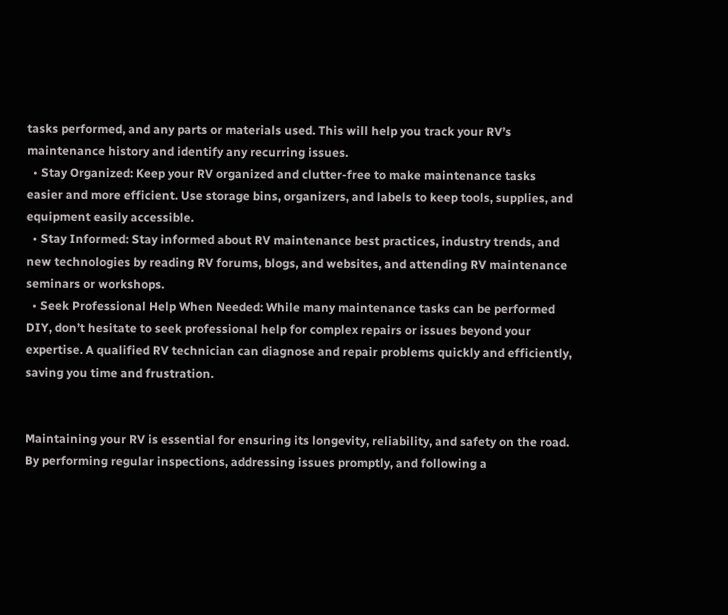tasks performed, and any parts or materials used. This will help you track your RV’s maintenance history and identify any recurring issues.
  • Stay Organized: Keep your RV organized and clutter-free to make maintenance tasks easier and more efficient. Use storage bins, organizers, and labels to keep tools, supplies, and equipment easily accessible.
  • Stay Informed: Stay informed about RV maintenance best practices, industry trends, and new technologies by reading RV forums, blogs, and websites, and attending RV maintenance seminars or workshops.
  • Seek Professional Help When Needed: While many maintenance tasks can be performed DIY, don’t hesitate to seek professional help for complex repairs or issues beyond your expertise. A qualified RV technician can diagnose and repair problems quickly and efficiently, saving you time and frustration.


Maintaining your RV is essential for ensuring its longevity, reliability, and safety on the road. By performing regular inspections, addressing issues promptly, and following a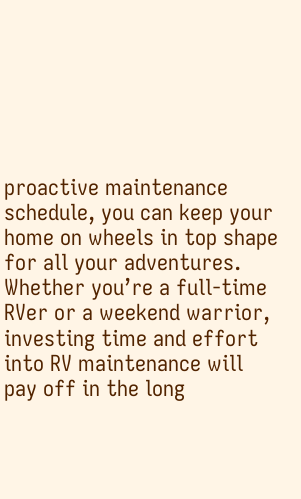proactive maintenance schedule, you can keep your home on wheels in top shape for all your adventures. Whether you’re a full-time RVer or a weekend warrior, investing time and effort into RV maintenance will pay off in the long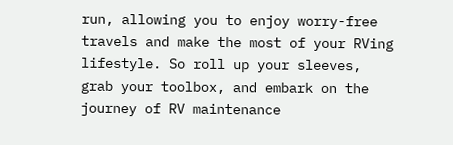run, allowing you to enjoy worry-free travels and make the most of your RVing lifestyle. So roll up your sleeves, grab your toolbox, and embark on the journey of RV maintenance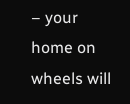– your home on wheels will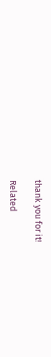thank you for it!

Related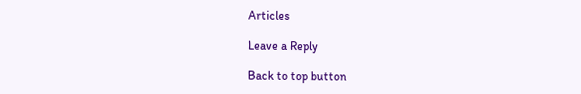Articles

Leave a Reply

Back to top button